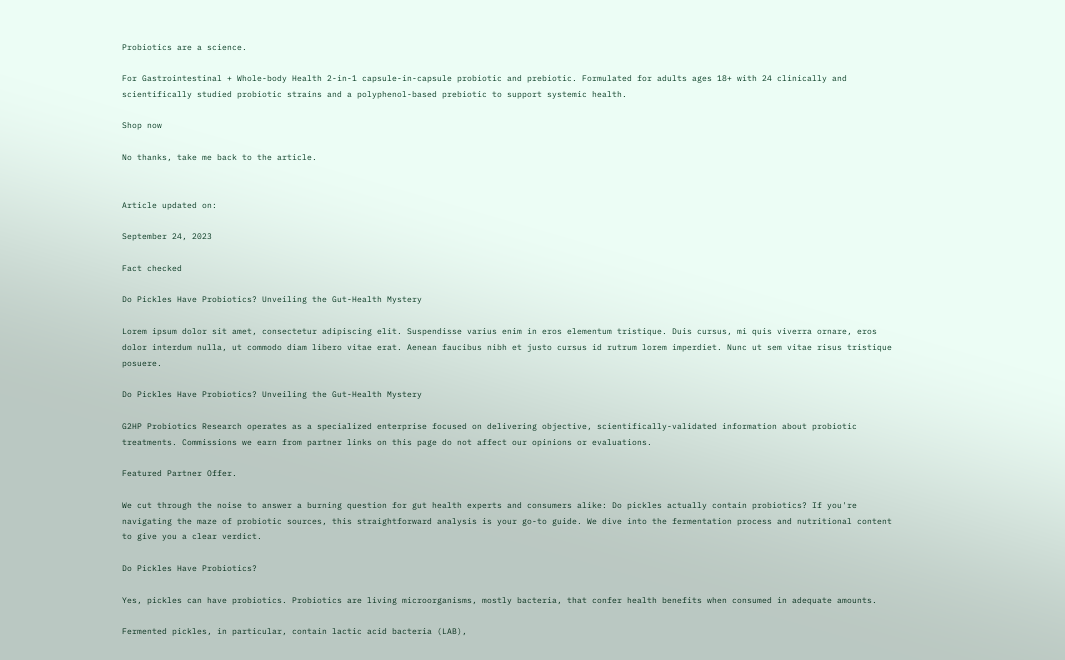Probiotics are a science.

For Gastrointestinal + Whole-body Health 2-in-1 capsule-in-capsule probiotic and prebiotic. Formulated for adults ages 18+ with 24 clinically and scientifically studied probiotic strains and a polyphenol-based prebiotic to support systemic health.

Shop now

No thanks, take me back to the article.


Article updated on:

September 24, 2023

Fact checked

Do Pickles Have Probiotics? Unveiling the Gut-Health Mystery

Lorem ipsum dolor sit amet, consectetur adipiscing elit. Suspendisse varius enim in eros elementum tristique. Duis cursus, mi quis viverra ornare, eros dolor interdum nulla, ut commodo diam libero vitae erat. Aenean faucibus nibh et justo cursus id rutrum lorem imperdiet. Nunc ut sem vitae risus tristique posuere.

Do Pickles Have Probiotics? Unveiling the Gut-Health Mystery

G2HP Probiotics Research operates as a specialized enterprise focused on delivering objective, scientifically-validated information about probiotic treatments. Commissions we earn from partner links on this page do not affect our opinions or evaluations.

Featured Partner Offer.

We cut through the noise to answer a burning question for gut health experts and consumers alike: Do pickles actually contain probiotics? If you're navigating the maze of probiotic sources, this straightforward analysis is your go-to guide. We dive into the fermentation process and nutritional content to give you a clear verdict.

Do Pickles Have Probiotics?

Yes, pickles can have probiotics. Probiotics are living microorganisms, mostly bacteria, that confer health benefits when consumed in adequate amounts.

Fermented pickles, in particular, contain lactic acid bacteria (LAB),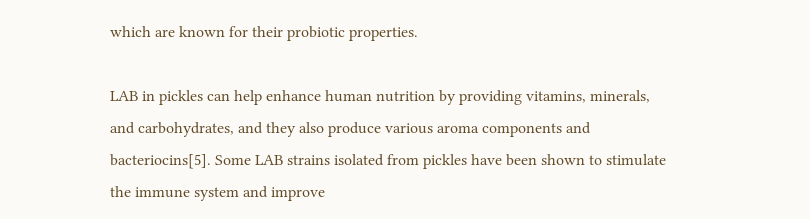which are known for their probiotic properties.

LAB in pickles can help enhance human nutrition by providing vitamins, minerals, and carbohydrates, and they also produce various aroma components and bacteriocins[5]. Some LAB strains isolated from pickles have been shown to stimulate the immune system and improve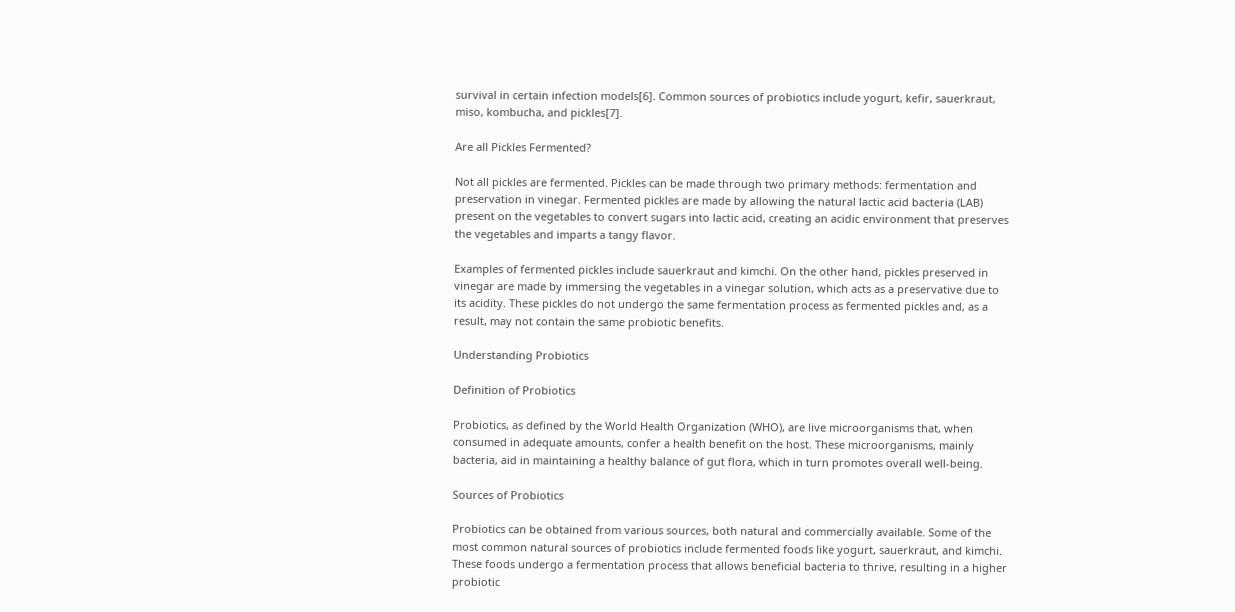survival in certain infection models[6]. Common sources of probiotics include yogurt, kefir, sauerkraut, miso, kombucha, and pickles[7].

Are all Pickles Fermented?

Not all pickles are fermented. Pickles can be made through two primary methods: fermentation and preservation in vinegar. Fermented pickles are made by allowing the natural lactic acid bacteria (LAB) present on the vegetables to convert sugars into lactic acid, creating an acidic environment that preserves the vegetables and imparts a tangy flavor.

Examples of fermented pickles include sauerkraut and kimchi. On the other hand, pickles preserved in vinegar are made by immersing the vegetables in a vinegar solution, which acts as a preservative due to its acidity. These pickles do not undergo the same fermentation process as fermented pickles and, as a result, may not contain the same probiotic benefits.

Understanding Probiotics

Definition of Probiotics

Probiotics, as defined by the World Health Organization (WHO), are live microorganisms that, when consumed in adequate amounts, confer a health benefit on the host. These microorganisms, mainly bacteria, aid in maintaining a healthy balance of gut flora, which in turn promotes overall well-being.

Sources of Probiotics

Probiotics can be obtained from various sources, both natural and commercially available. Some of the most common natural sources of probiotics include fermented foods like yogurt, sauerkraut, and kimchi. These foods undergo a fermentation process that allows beneficial bacteria to thrive, resulting in a higher probiotic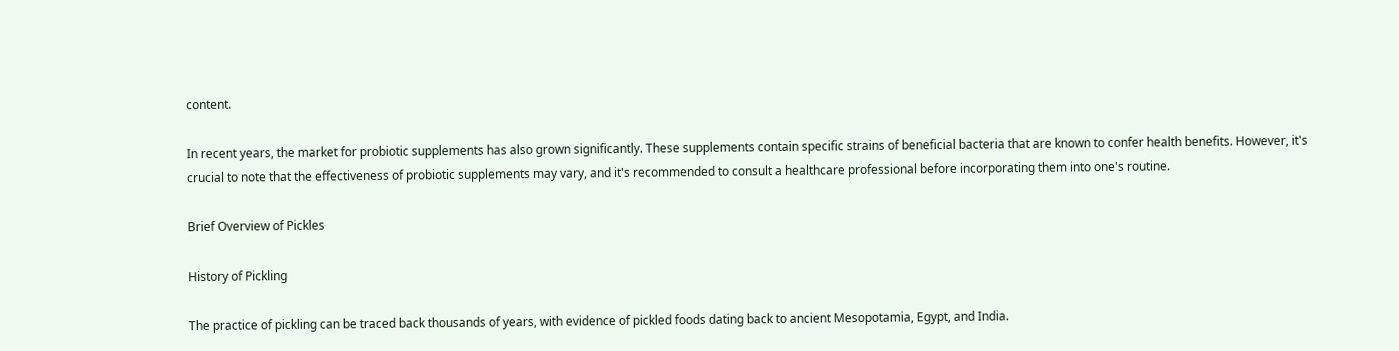content.

In recent years, the market for probiotic supplements has also grown significantly. These supplements contain specific strains of beneficial bacteria that are known to confer health benefits. However, it's crucial to note that the effectiveness of probiotic supplements may vary, and it's recommended to consult a healthcare professional before incorporating them into one's routine.

Brief Overview of Pickles

History of Pickling

The practice of pickling can be traced back thousands of years, with evidence of pickled foods dating back to ancient Mesopotamia, Egypt, and India.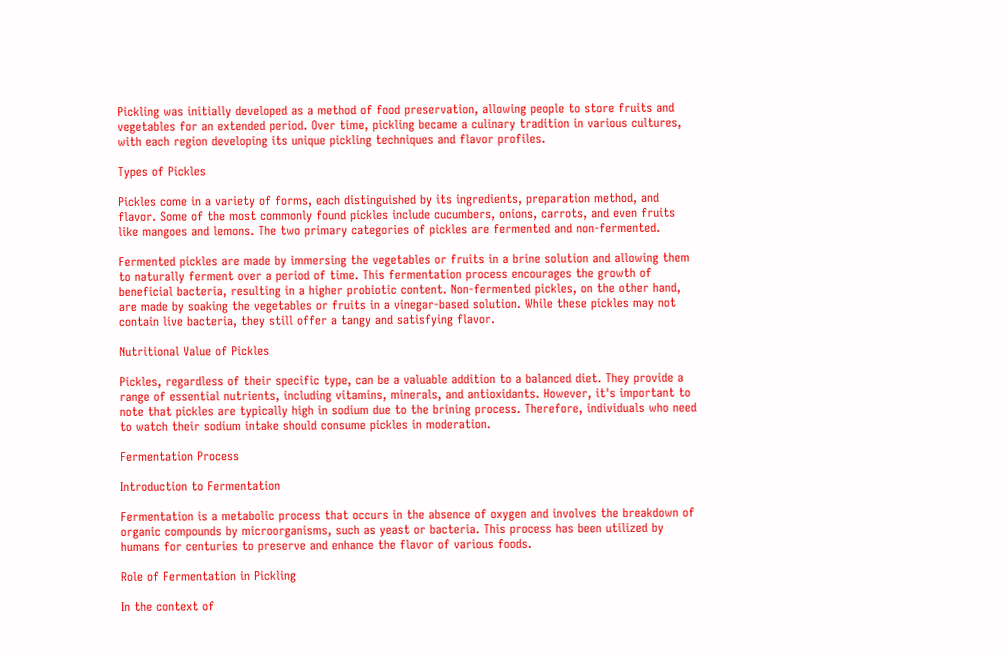Pickling was initially developed as a method of food preservation, allowing people to store fruits and vegetables for an extended period. Over time, pickling became a culinary tradition in various cultures, with each region developing its unique pickling techniques and flavor profiles.

Types of Pickles

Pickles come in a variety of forms, each distinguished by its ingredients, preparation method, and flavor. Some of the most commonly found pickles include cucumbers, onions, carrots, and even fruits like mangoes and lemons. The two primary categories of pickles are fermented and non-fermented.

Fermented pickles are made by immersing the vegetables or fruits in a brine solution and allowing them to naturally ferment over a period of time. This fermentation process encourages the growth of beneficial bacteria, resulting in a higher probiotic content. Non-fermented pickles, on the other hand, are made by soaking the vegetables or fruits in a vinegar-based solution. While these pickles may not contain live bacteria, they still offer a tangy and satisfying flavor.

Nutritional Value of Pickles

Pickles, regardless of their specific type, can be a valuable addition to a balanced diet. They provide a range of essential nutrients, including vitamins, minerals, and antioxidants. However, it's important to note that pickles are typically high in sodium due to the brining process. Therefore, individuals who need to watch their sodium intake should consume pickles in moderation.

Fermentation Process

Introduction to Fermentation

Fermentation is a metabolic process that occurs in the absence of oxygen and involves the breakdown of organic compounds by microorganisms, such as yeast or bacteria. This process has been utilized by humans for centuries to preserve and enhance the flavor of various foods.

Role of Fermentation in Pickling

In the context of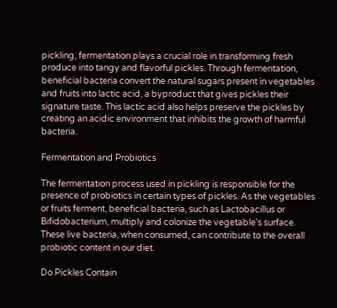pickling, fermentation plays a crucial role in transforming fresh produce into tangy and flavorful pickles. Through fermentation, beneficial bacteria convert the natural sugars present in vegetables and fruits into lactic acid, a byproduct that gives pickles their signature taste. This lactic acid also helps preserve the pickles by creating an acidic environment that inhibits the growth of harmful bacteria.

Fermentation and Probiotics

The fermentation process used in pickling is responsible for the presence of probiotics in certain types of pickles. As the vegetables or fruits ferment, beneficial bacteria, such as Lactobacillus or Bifidobacterium, multiply and colonize the vegetable's surface. These live bacteria, when consumed, can contribute to the overall probiotic content in our diet.

Do Pickles Contain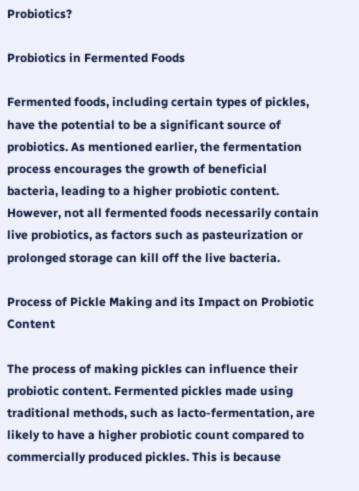Probiotics?

Probiotics in Fermented Foods

Fermented foods, including certain types of pickles, have the potential to be a significant source of probiotics. As mentioned earlier, the fermentation process encourages the growth of beneficial bacteria, leading to a higher probiotic content. However, not all fermented foods necessarily contain live probiotics, as factors such as pasteurization or prolonged storage can kill off the live bacteria.

Process of Pickle Making and its Impact on Probiotic Content

The process of making pickles can influence their probiotic content. Fermented pickles made using traditional methods, such as lacto-fermentation, are likely to have a higher probiotic count compared to commercially produced pickles. This is because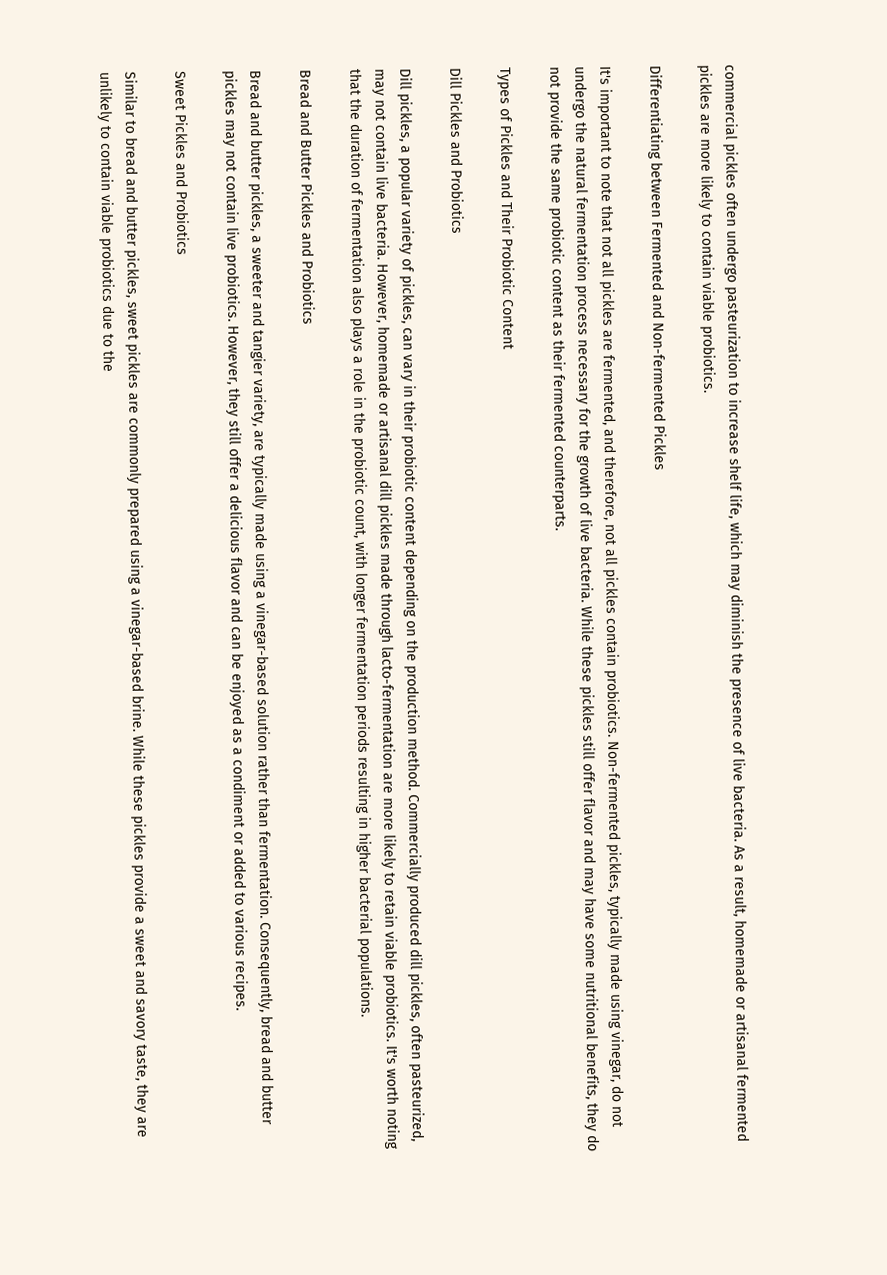commercial pickles often undergo pasteurization to increase shelf life, which may diminish the presence of live bacteria. As a result, homemade or artisanal fermented pickles are more likely to contain viable probiotics.

Differentiating between Fermented and Non-fermented Pickles

It's important to note that not all pickles are fermented, and therefore, not all pickles contain probiotics. Non-fermented pickles, typically made using vinegar, do not undergo the natural fermentation process necessary for the growth of live bacteria. While these pickles still offer flavor and may have some nutritional benefits, they do not provide the same probiotic content as their fermented counterparts.

Types of Pickles and Their Probiotic Content

Dill Pickles and Probiotics

Dill pickles, a popular variety of pickles, can vary in their probiotic content depending on the production method. Commercially produced dill pickles, often pasteurized, may not contain live bacteria. However, homemade or artisanal dill pickles made through lacto-fermentation are more likely to retain viable probiotics. It's worth noting that the duration of fermentation also plays a role in the probiotic count, with longer fermentation periods resulting in higher bacterial populations.

Bread and Butter Pickles and Probiotics

Bread and butter pickles, a sweeter and tangier variety, are typically made using a vinegar-based solution rather than fermentation. Consequently, bread and butter pickles may not contain live probiotics. However, they still offer a delicious flavor and can be enjoyed as a condiment or added to various recipes.

Sweet Pickles and Probiotics

Similar to bread and butter pickles, sweet pickles are commonly prepared using a vinegar-based brine. While these pickles provide a sweet and savory taste, they are unlikely to contain viable probiotics due to the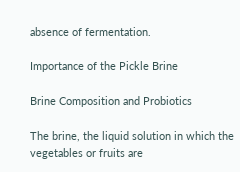absence of fermentation.

Importance of the Pickle Brine

Brine Composition and Probiotics

The brine, the liquid solution in which the vegetables or fruits are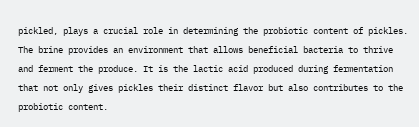pickled, plays a crucial role in determining the probiotic content of pickles. The brine provides an environment that allows beneficial bacteria to thrive and ferment the produce. It is the lactic acid produced during fermentation that not only gives pickles their distinct flavor but also contributes to the probiotic content.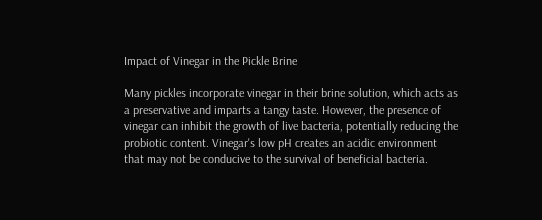Impact of Vinegar in the Pickle Brine

Many pickles incorporate vinegar in their brine solution, which acts as a preservative and imparts a tangy taste. However, the presence of vinegar can inhibit the growth of live bacteria, potentially reducing the probiotic content. Vinegar's low pH creates an acidic environment that may not be conducive to the survival of beneficial bacteria.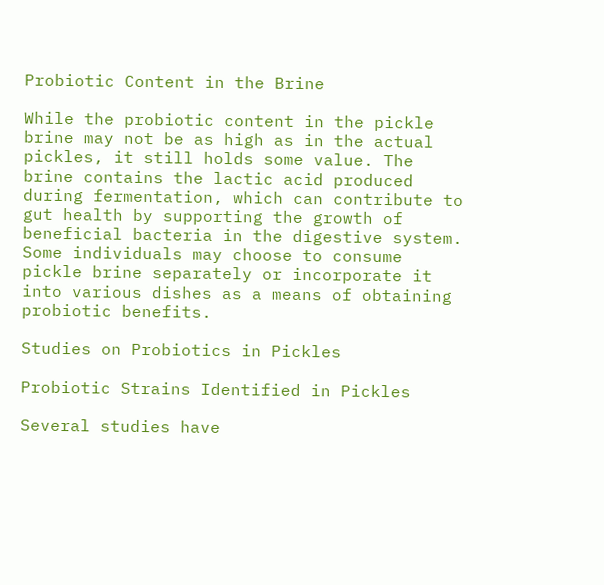Probiotic Content in the Brine

While the probiotic content in the pickle brine may not be as high as in the actual pickles, it still holds some value. The brine contains the lactic acid produced during fermentation, which can contribute to gut health by supporting the growth of beneficial bacteria in the digestive system. Some individuals may choose to consume pickle brine separately or incorporate it into various dishes as a means of obtaining probiotic benefits.

Studies on Probiotics in Pickles

Probiotic Strains Identified in Pickles

Several studies have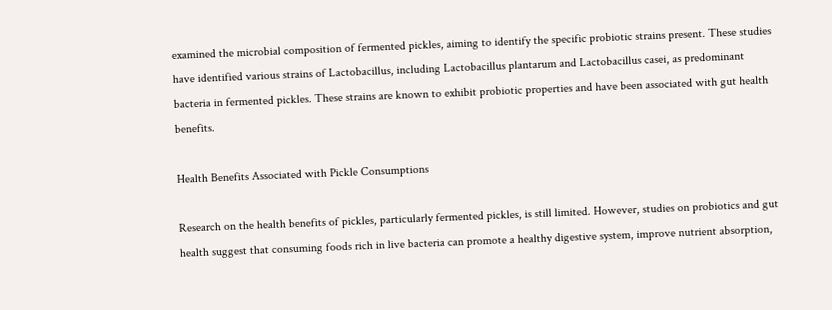examined the microbial composition of fermented pickles, aiming to identify the specific probiotic strains present. These studies have identified various strains of Lactobacillus, including Lactobacillus plantarum and Lactobacillus casei, as predominant bacteria in fermented pickles. These strains are known to exhibit probiotic properties and have been associated with gut health benefits.

Health Benefits Associated with Pickle Consumptions

Research on the health benefits of pickles, particularly fermented pickles, is still limited. However, studies on probiotics and gut health suggest that consuming foods rich in live bacteria can promote a healthy digestive system, improve nutrient absorption,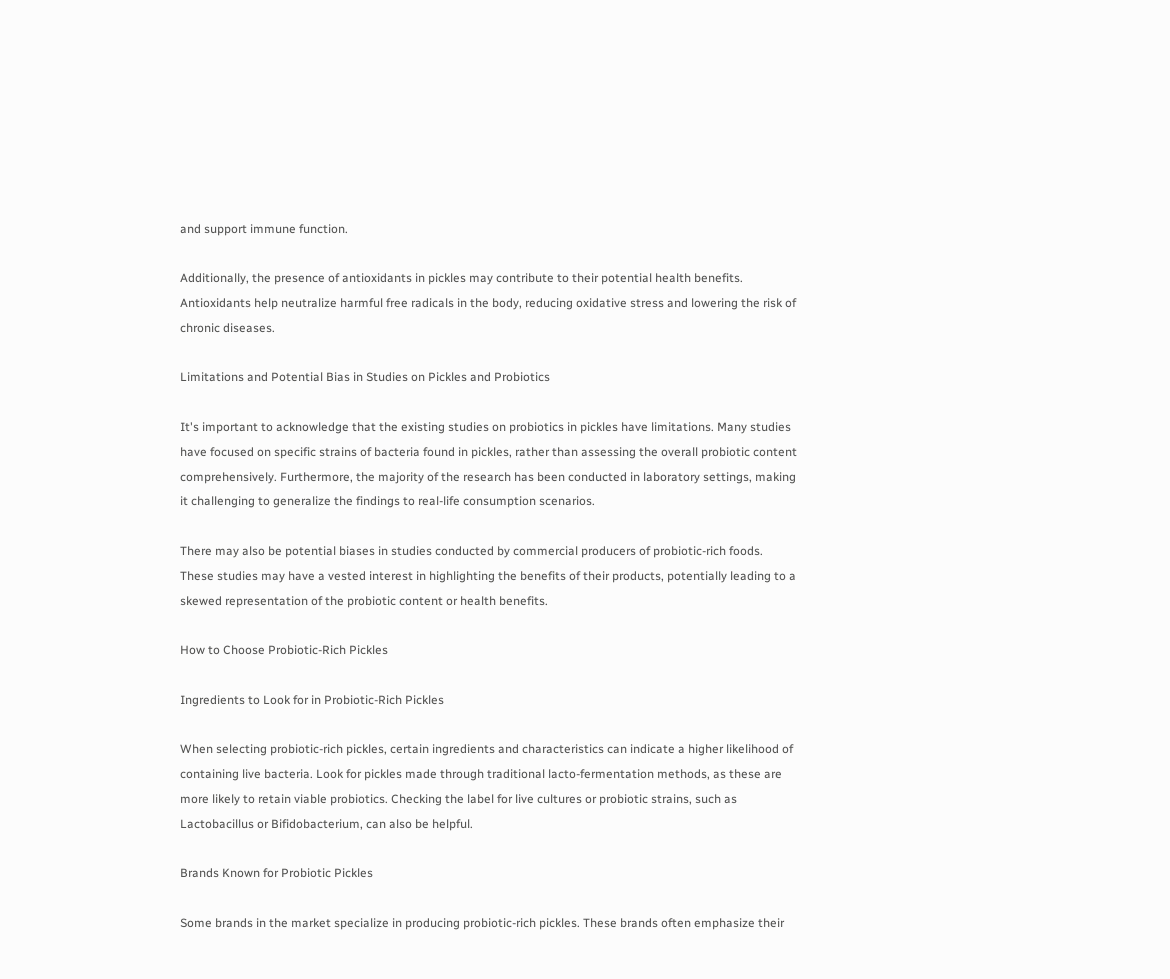and support immune function.

Additionally, the presence of antioxidants in pickles may contribute to their potential health benefits. Antioxidants help neutralize harmful free radicals in the body, reducing oxidative stress and lowering the risk of chronic diseases.

Limitations and Potential Bias in Studies on Pickles and Probiotics

It's important to acknowledge that the existing studies on probiotics in pickles have limitations. Many studies have focused on specific strains of bacteria found in pickles, rather than assessing the overall probiotic content comprehensively. Furthermore, the majority of the research has been conducted in laboratory settings, making it challenging to generalize the findings to real-life consumption scenarios.

There may also be potential biases in studies conducted by commercial producers of probiotic-rich foods. These studies may have a vested interest in highlighting the benefits of their products, potentially leading to a skewed representation of the probiotic content or health benefits.

How to Choose Probiotic-Rich Pickles

Ingredients to Look for in Probiotic-Rich Pickles

When selecting probiotic-rich pickles, certain ingredients and characteristics can indicate a higher likelihood of containing live bacteria. Look for pickles made through traditional lacto-fermentation methods, as these are more likely to retain viable probiotics. Checking the label for live cultures or probiotic strains, such as Lactobacillus or Bifidobacterium, can also be helpful.

Brands Known for Probiotic Pickles

Some brands in the market specialize in producing probiotic-rich pickles. These brands often emphasize their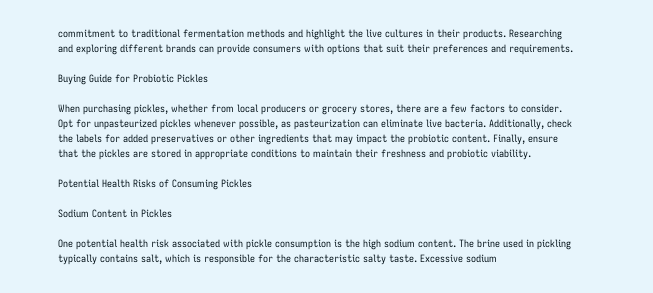commitment to traditional fermentation methods and highlight the live cultures in their products. Researching and exploring different brands can provide consumers with options that suit their preferences and requirements.

Buying Guide for Probiotic Pickles

When purchasing pickles, whether from local producers or grocery stores, there are a few factors to consider. Opt for unpasteurized pickles whenever possible, as pasteurization can eliminate live bacteria. Additionally, check the labels for added preservatives or other ingredients that may impact the probiotic content. Finally, ensure that the pickles are stored in appropriate conditions to maintain their freshness and probiotic viability.

Potential Health Risks of Consuming Pickles

Sodium Content in Pickles

One potential health risk associated with pickle consumption is the high sodium content. The brine used in pickling typically contains salt, which is responsible for the characteristic salty taste. Excessive sodium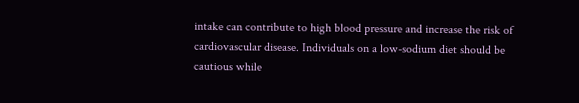intake can contribute to high blood pressure and increase the risk of cardiovascular disease. Individuals on a low-sodium diet should be cautious while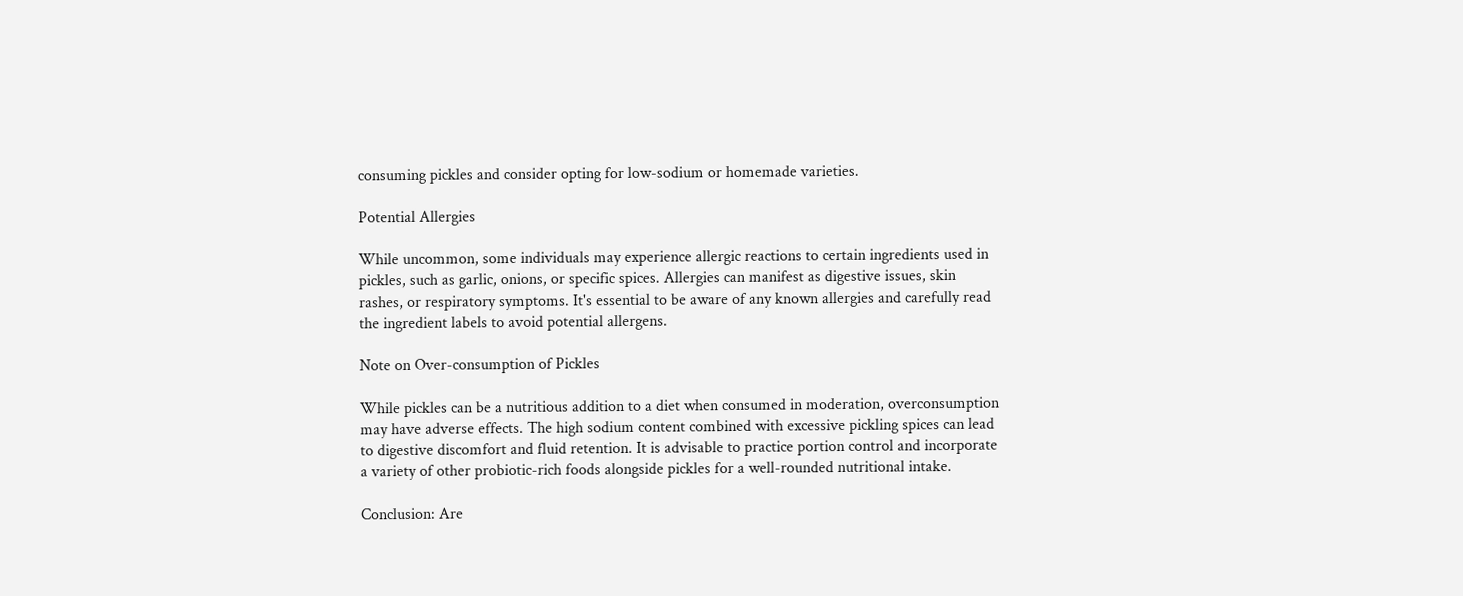consuming pickles and consider opting for low-sodium or homemade varieties.

Potential Allergies

While uncommon, some individuals may experience allergic reactions to certain ingredients used in pickles, such as garlic, onions, or specific spices. Allergies can manifest as digestive issues, skin rashes, or respiratory symptoms. It's essential to be aware of any known allergies and carefully read the ingredient labels to avoid potential allergens.

Note on Over-consumption of Pickles

While pickles can be a nutritious addition to a diet when consumed in moderation, overconsumption may have adverse effects. The high sodium content combined with excessive pickling spices can lead to digestive discomfort and fluid retention. It is advisable to practice portion control and incorporate a variety of other probiotic-rich foods alongside pickles for a well-rounded nutritional intake.

Conclusion: Are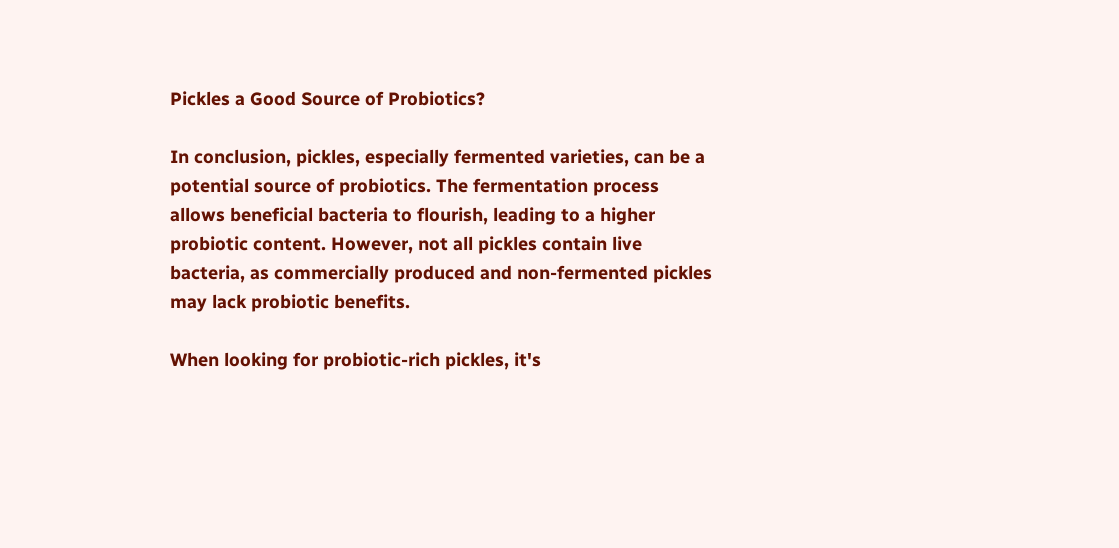Pickles a Good Source of Probiotics?

In conclusion, pickles, especially fermented varieties, can be a potential source of probiotics. The fermentation process allows beneficial bacteria to flourish, leading to a higher probiotic content. However, not all pickles contain live bacteria, as commercially produced and non-fermented pickles may lack probiotic benefits.

When looking for probiotic-rich pickles, it's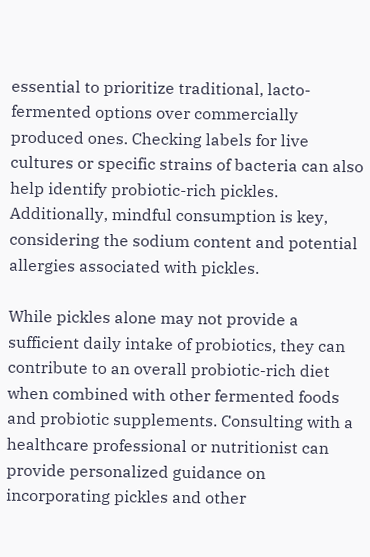essential to prioritize traditional, lacto-fermented options over commercially produced ones. Checking labels for live cultures or specific strains of bacteria can also help identify probiotic-rich pickles. Additionally, mindful consumption is key, considering the sodium content and potential allergies associated with pickles.

While pickles alone may not provide a sufficient daily intake of probiotics, they can contribute to an overall probiotic-rich diet when combined with other fermented foods and probiotic supplements. Consulting with a healthcare professional or nutritionist can provide personalized guidance on incorporating pickles and other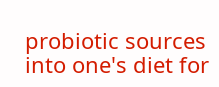probiotic sources into one's diet for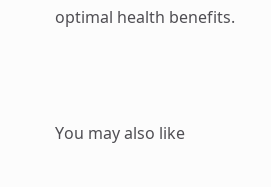optimal health benefits.



You may also like